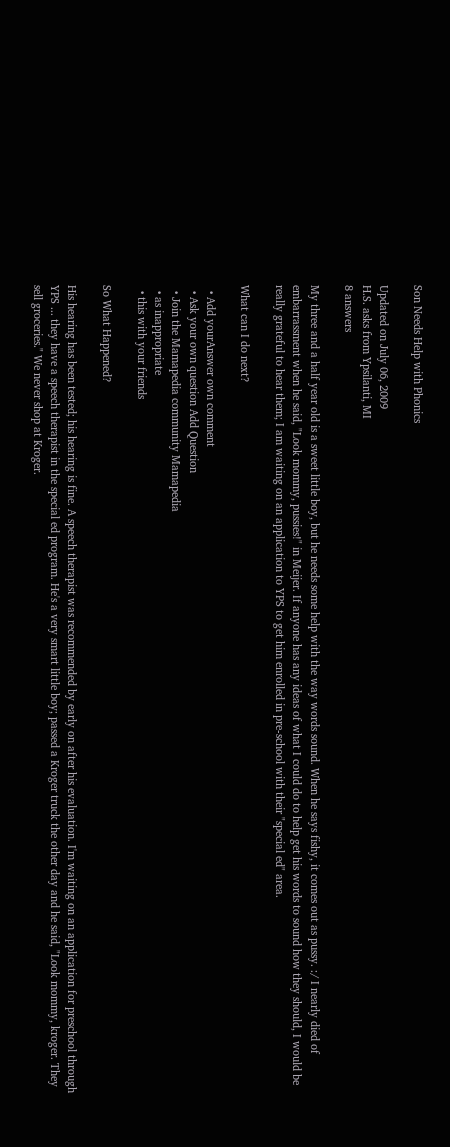Son Needs Help with Phonics

Updated on July 06, 2009
H.S. asks from Ypsilanti, MI
8 answers

My three and a half year old is a sweet little boy, but he needs some help with the way words sound. When he says fishy, it comes out as pussy. :/ I nearly died of embarrassment when he said, "Look mommy, pussies!" in Meijer. If anyone has any ideas of what I could do to help get his words to sound how they should, I would be really grateful to hear them; I am waiting on an application to YPS to get him enrolled in pre-school with their "special ed" area.

What can I do next?

  • Add yourAnswer own comment
  • Ask your own question Add Question
  • Join the Mamapedia community Mamapedia
  • as inappropriate
  • this with your friends

So What Happened?

His hearing has been tested; his hearing is fine. A speech therapist was recommended by early on after his evaluation. I'm waiting on an application for preschool through YPS ... they have a speech therapist in the special ed program. He's a very smart little boy; passed a Kroger truck the other day and he said, "Look mommy, kroger. They sell groceries." We never shop at Kroger.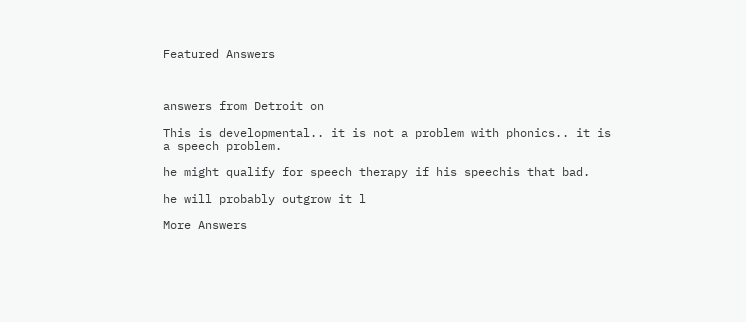Featured Answers



answers from Detroit on

This is developmental.. it is not a problem with phonics.. it is a speech problem.

he might qualify for speech therapy if his speechis that bad.

he will probably outgrow it l

More Answers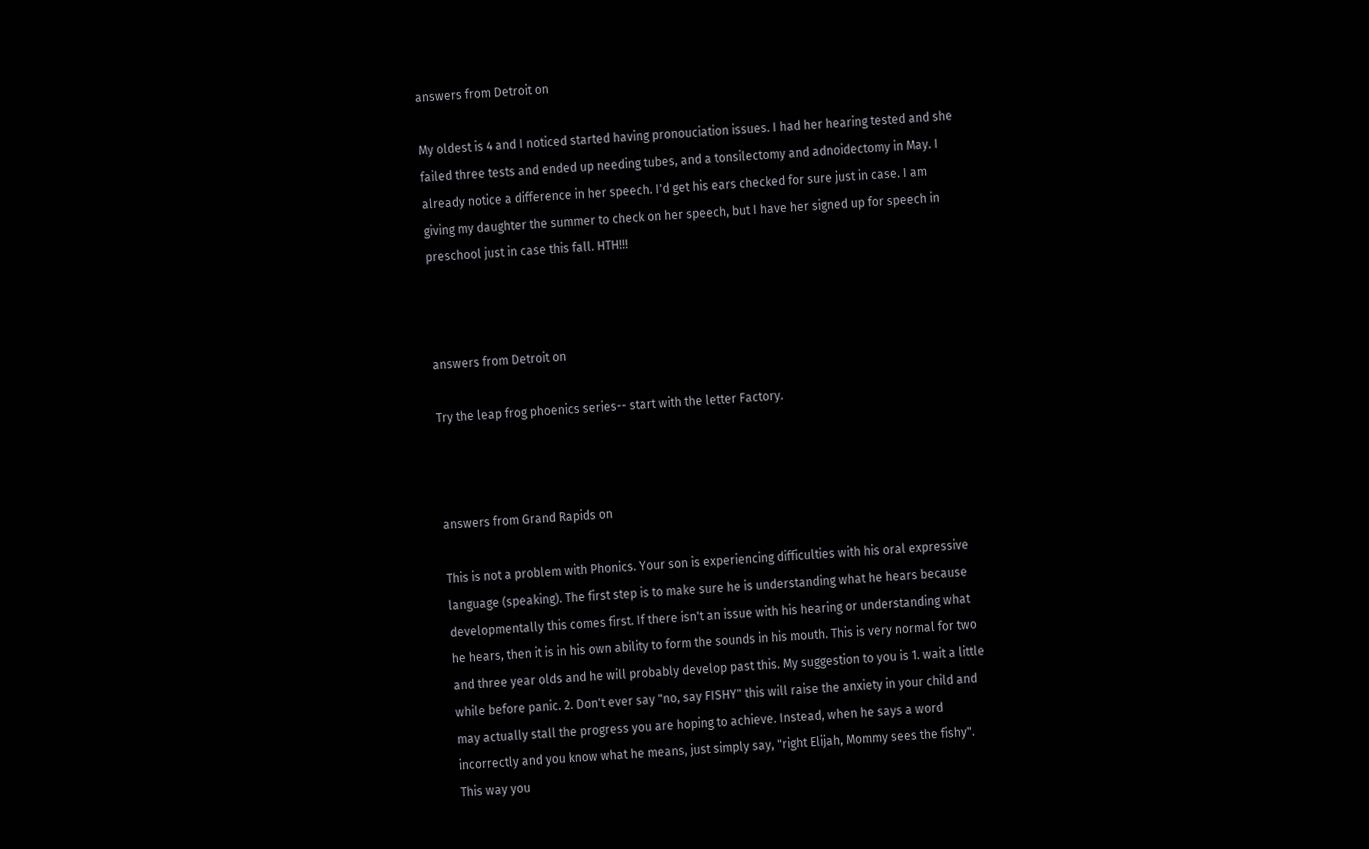answers from Detroit on

My oldest is 4 and I noticed started having pronouciation issues. I had her hearing tested and she failed three tests and ended up needing tubes, and a tonsilectomy and adnoidectomy in May. I already notice a difference in her speech. I'd get his ears checked for sure just in case. I am giving my daughter the summer to check on her speech, but I have her signed up for speech in preschool just in case this fall. HTH!!!



answers from Detroit on

Try the leap frog phoenics series-- start with the letter Factory.



answers from Grand Rapids on

This is not a problem with Phonics. Your son is experiencing difficulties with his oral expressive language (speaking). The first step is to make sure he is understanding what he hears because developmentally this comes first. If there isn't an issue with his hearing or understanding what he hears, then it is in his own ability to form the sounds in his mouth. This is very normal for two and three year olds and he will probably develop past this. My suggestion to you is 1. wait a little while before panic. 2. Don't ever say "no, say FISHY" this will raise the anxiety in your child and may actually stall the progress you are hoping to achieve. Instead, when he says a word incorrectly and you know what he means, just simply say, "right Elijah, Mommy sees the fishy". This way you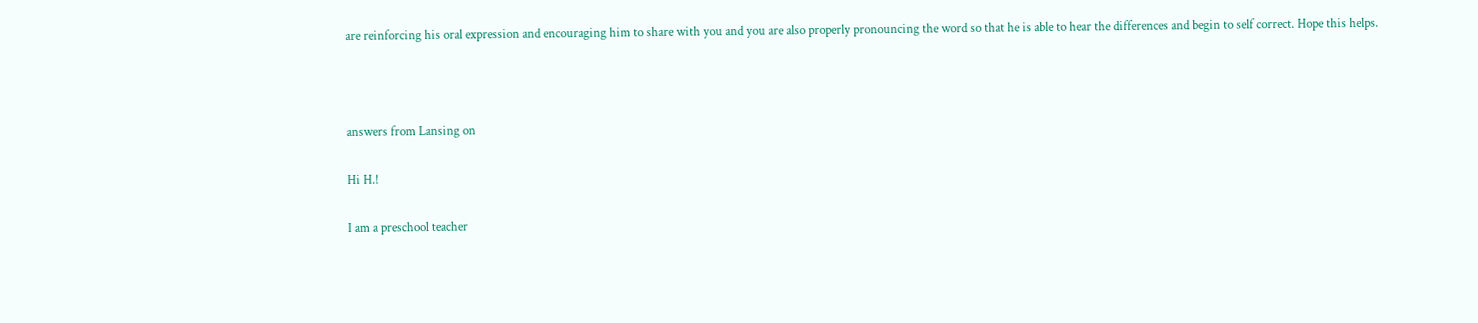are reinforcing his oral expression and encouraging him to share with you and you are also properly pronouncing the word so that he is able to hear the differences and begin to self correct. Hope this helps.



answers from Lansing on

Hi H.!

I am a preschool teacher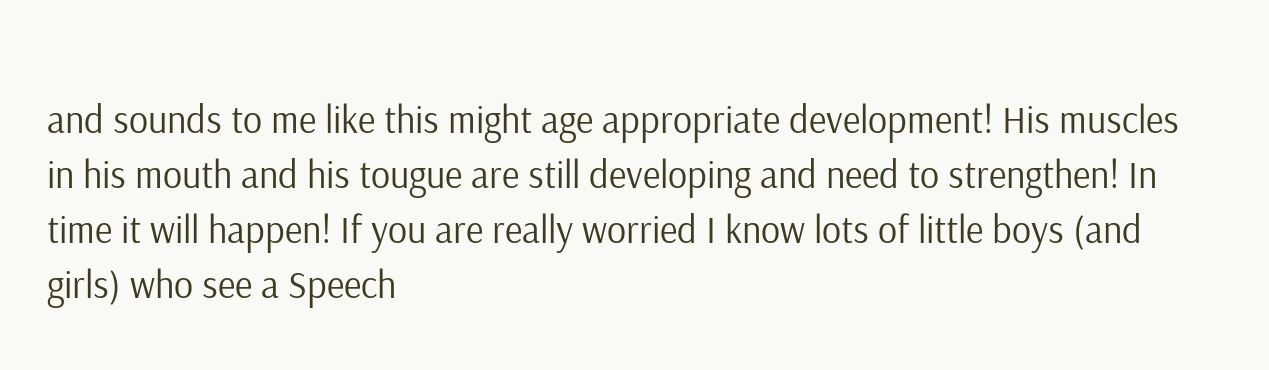and sounds to me like this might age appropriate development! His muscles in his mouth and his tougue are still developing and need to strengthen! In time it will happen! If you are really worried I know lots of little boys (and girls) who see a Speech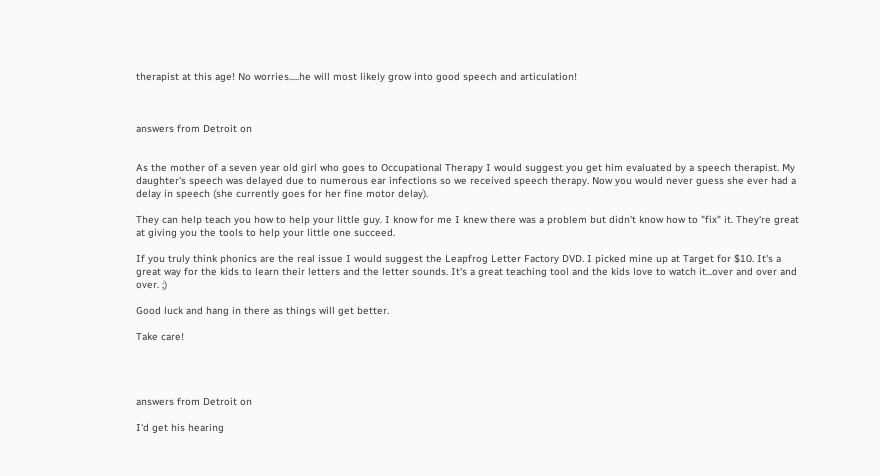therapist at this age! No worries.....he will most likely grow into good speech and articulation!



answers from Detroit on


As the mother of a seven year old girl who goes to Occupational Therapy I would suggest you get him evaluated by a speech therapist. My daughter's speech was delayed due to numerous ear infections so we received speech therapy. Now you would never guess she ever had a delay in speech (she currently goes for her fine motor delay).

They can help teach you how to help your little guy. I know for me I knew there was a problem but didn't know how to "fix" it. They're great at giving you the tools to help your little one succeed.

If you truly think phonics are the real issue I would suggest the Leapfrog Letter Factory DVD. I picked mine up at Target for $10. It's a great way for the kids to learn their letters and the letter sounds. It's a great teaching tool and the kids love to watch it...over and over and over. ;)

Good luck and hang in there as things will get better.

Take care!




answers from Detroit on

I'd get his hearing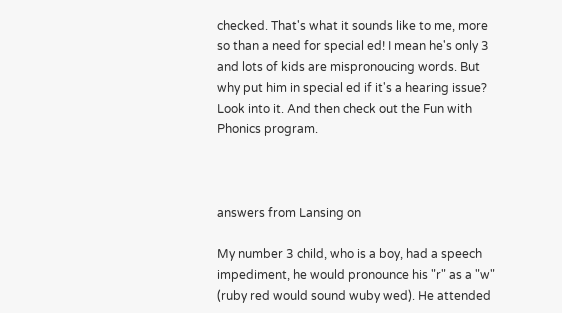checked. That's what it sounds like to me, more so than a need for special ed! I mean he's only 3 and lots of kids are mispronoucing words. But why put him in special ed if it's a hearing issue? Look into it. And then check out the Fun with Phonics program.



answers from Lansing on

My number 3 child, who is a boy, had a speech impediment, he would pronounce his "r" as a "w" (ruby red would sound wuby wed). He attended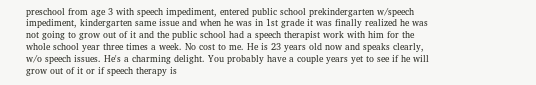preschool from age 3 with speech impediment, entered public school prekindergarten w/speech impediment, kindergarten same issue and when he was in 1st grade it was finally realized he was not going to grow out of it and the public school had a speech therapist work with him for the whole school year three times a week. No cost to me. He is 23 years old now and speaks clearly, w/o speech issues. He's a charming delight. You probably have a couple years yet to see if he will grow out of it or if speech therapy is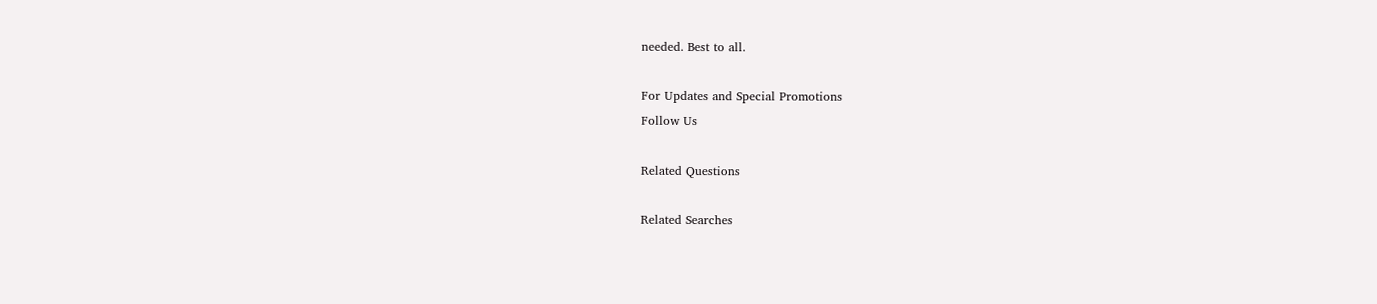needed. Best to all.

For Updates and Special Promotions
Follow Us

Related Questions

Related Searches